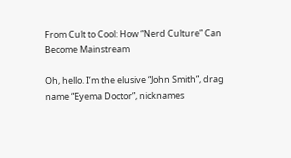From Cult to Cool: How “Nerd Culture” Can Become Mainstream

Oh, hello. I’m the elusive “John Smith”, drag name “Eyema Doctor”, nicknames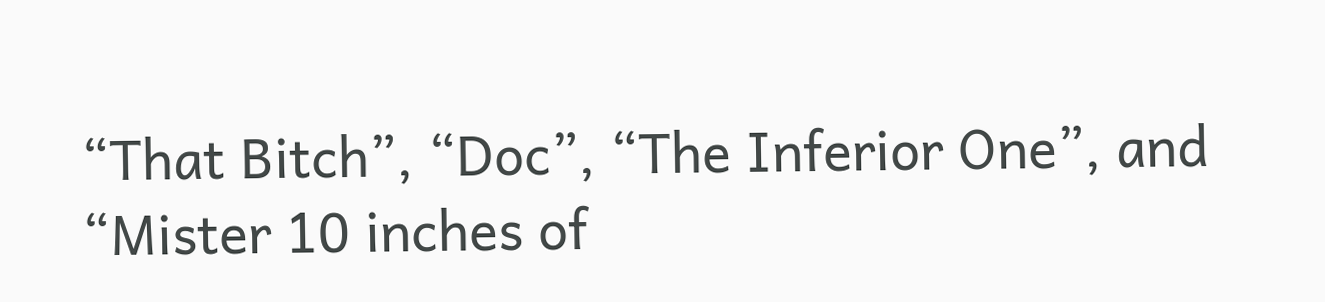“That Bitch”, “Doc”, “The Inferior One”, and “Mister 10 inches of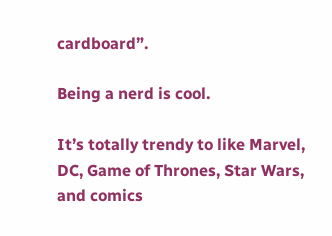cardboard”.

Being a nerd is cool.

It’s totally trendy to like Marvel, DC, Game of Thrones, Star Wars, and comics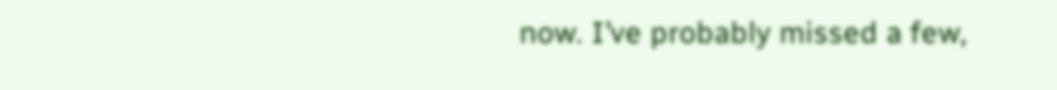now. I’ve probably missed a few,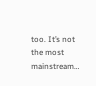too. It’s not the most mainstream…